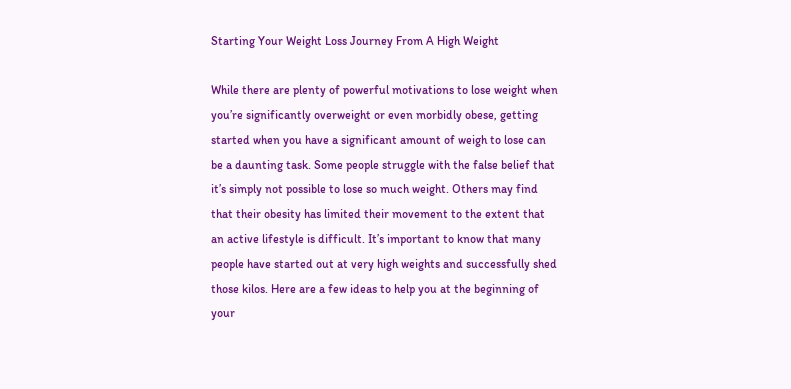Starting Your Weight Loss Journey From A High Weight

While there are plenty of powerful motivations to lose weight when you’re significantly overweight or even morbidly obese, getting started when you have a significant amount of weigh to lose can be a daunting task. Some people struggle with the false belief that it’s simply not possible to lose so much weight. Others may find that their obesity has limited their movement to the extent that an active lifestyle is difficult. It’s important to know that many people have started out at very high weights and successfully shed those kilos. Here are a few ideas to help you at the beginning of your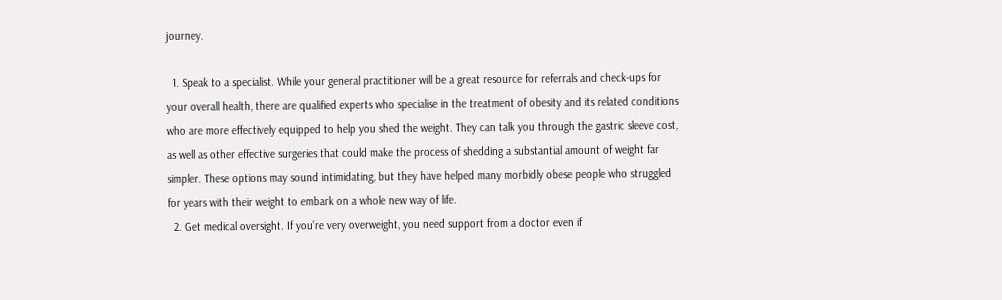journey.

  1. Speak to a specialist. While your general practitioner will be a great resource for referrals and check-ups for your overall health, there are qualified experts who specialise in the treatment of obesity and its related conditions who are more effectively equipped to help you shed the weight. They can talk you through the gastric sleeve cost, as well as other effective surgeries that could make the process of shedding a substantial amount of weight far simpler. These options may sound intimidating, but they have helped many morbidly obese people who struggled for years with their weight to embark on a whole new way of life.
  2. Get medical oversight. If you’re very overweight, you need support from a doctor even if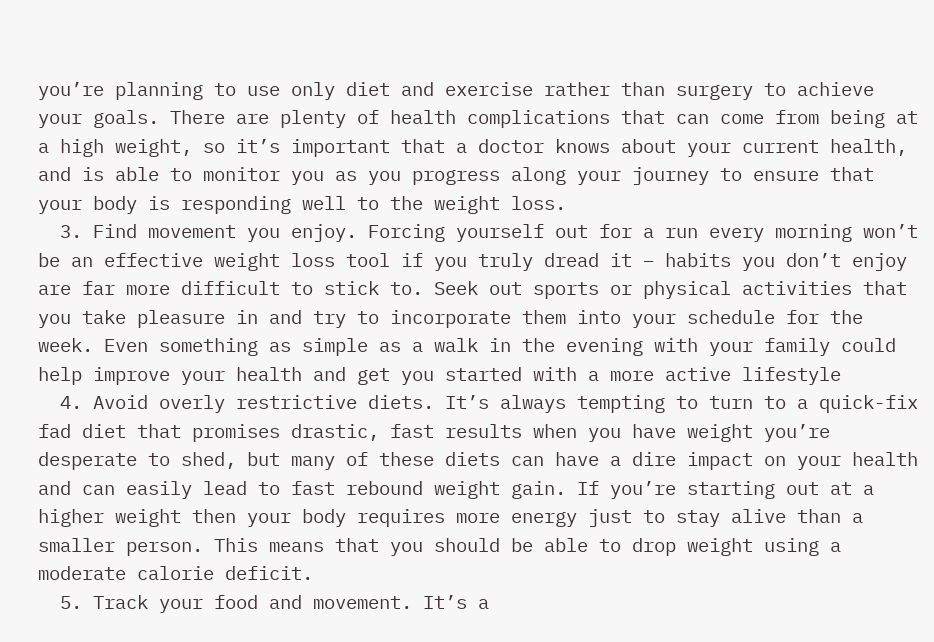you’re planning to use only diet and exercise rather than surgery to achieve your goals. There are plenty of health complications that can come from being at a high weight, so it’s important that a doctor knows about your current health, and is able to monitor you as you progress along your journey to ensure that your body is responding well to the weight loss.
  3. Find movement you enjoy. Forcing yourself out for a run every morning won’t be an effective weight loss tool if you truly dread it – habits you don’t enjoy are far more difficult to stick to. Seek out sports or physical activities that you take pleasure in and try to incorporate them into your schedule for the week. Even something as simple as a walk in the evening with your family could help improve your health and get you started with a more active lifestyle
  4. Avoid overly restrictive diets. It’s always tempting to turn to a quick-fix fad diet that promises drastic, fast results when you have weight you’re desperate to shed, but many of these diets can have a dire impact on your health and can easily lead to fast rebound weight gain. If you’re starting out at a higher weight then your body requires more energy just to stay alive than a smaller person. This means that you should be able to drop weight using a moderate calorie deficit.
  5. Track your food and movement. It’s a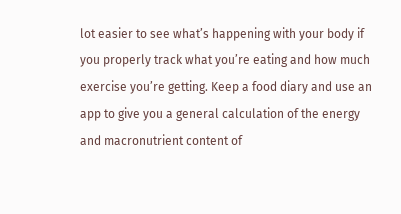lot easier to see what’s happening with your body if you properly track what you’re eating and how much exercise you’re getting. Keep a food diary and use an app to give you a general calculation of the energy and macronutrient content of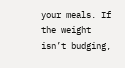your meals. If the weight isn’t budging,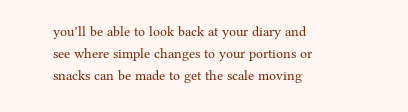you’ll be able to look back at your diary and see where simple changes to your portions or snacks can be made to get the scale moving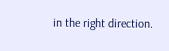in the right direction.